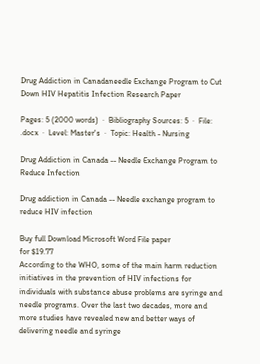Drug Addiction in Canadaneedle Exchange Program to Cut Down HIV Hepatitis Infection Research Paper

Pages: 5 (2000 words)  ·  Bibliography Sources: 5  ·  File: .docx  ·  Level: Master's  ·  Topic: Health - Nursing

Drug Addiction in Canada -- Needle Exchange Program to Reduce Infection

Drug addiction in Canada -- Needle exchange program to reduce HIV infection

Buy full Download Microsoft Word File paper
for $19.77
According to the WHO, some of the main harm reduction initiatives in the prevention of HIV infections for individuals with substance abuse problems are syringe and needle programs. Over the last two decades, more and more studies have revealed new and better ways of delivering needle and syringe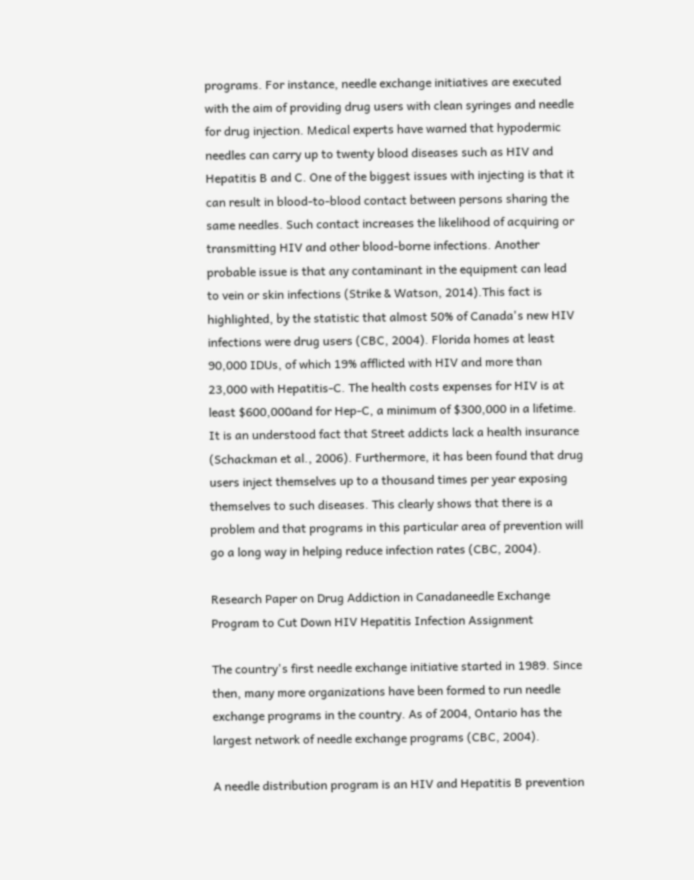programs. For instance, needle exchange initiatives are executed with the aim of providing drug users with clean syringes and needle for drug injection. Medical experts have warned that hypodermic needles can carry up to twenty blood diseases such as HIV and Hepatitis B and C. One of the biggest issues with injecting is that it can result in blood-to-blood contact between persons sharing the same needles. Such contact increases the likelihood of acquiring or transmitting HIV and other blood-borne infections. Another probable issue is that any contaminant in the equipment can lead to vein or skin infections (Strike & Watson, 2014).This fact is highlighted, by the statistic that almost 50% of Canada's new HIV infections were drug users (CBC, 2004). Florida homes at least 90,000 IDUs, of which 19% afflicted with HIV and more than 23,000 with Hepatitis-C. The health costs expenses for HIV is at least $600,000and for Hep-C, a minimum of $300,000 in a lifetime. It is an understood fact that Street addicts lack a health insurance (Schackman et al., 2006). Furthermore, it has been found that drug users inject themselves up to a thousand times per year exposing themselves to such diseases. This clearly shows that there is a problem and that programs in this particular area of prevention will go a long way in helping reduce infection rates (CBC, 2004).

Research Paper on Drug Addiction in Canadaneedle Exchange Program to Cut Down HIV Hepatitis Infection Assignment

The country's first needle exchange initiative started in 1989. Since then, many more organizations have been formed to run needle exchange programs in the country. As of 2004, Ontario has the largest network of needle exchange programs (CBC, 2004).

A needle distribution program is an HIV and Hepatitis B prevention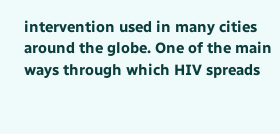intervention used in many cities around the globe. One of the main ways through which HIV spreads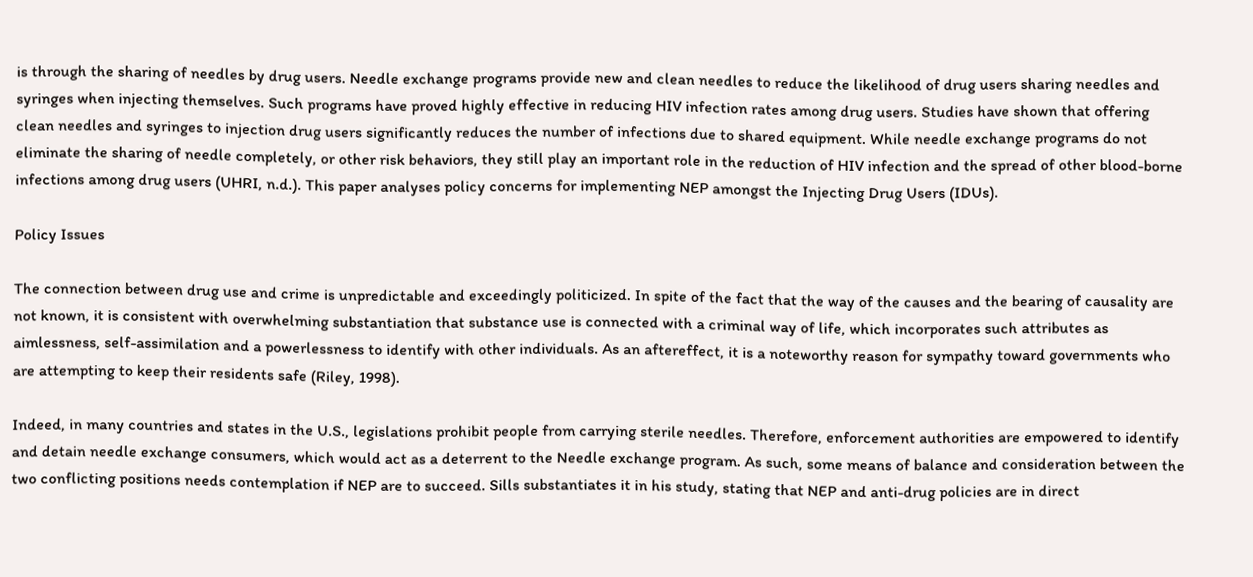is through the sharing of needles by drug users. Needle exchange programs provide new and clean needles to reduce the likelihood of drug users sharing needles and syringes when injecting themselves. Such programs have proved highly effective in reducing HIV infection rates among drug users. Studies have shown that offering clean needles and syringes to injection drug users significantly reduces the number of infections due to shared equipment. While needle exchange programs do not eliminate the sharing of needle completely, or other risk behaviors, they still play an important role in the reduction of HIV infection and the spread of other blood-borne infections among drug users (UHRI, n.d.). This paper analyses policy concerns for implementing NEP amongst the Injecting Drug Users (IDUs).

Policy Issues

The connection between drug use and crime is unpredictable and exceedingly politicized. In spite of the fact that the way of the causes and the bearing of causality are not known, it is consistent with overwhelming substantiation that substance use is connected with a criminal way of life, which incorporates such attributes as aimlessness, self-assimilation and a powerlessness to identify with other individuals. As an aftereffect, it is a noteworthy reason for sympathy toward governments who are attempting to keep their residents safe (Riley, 1998).

Indeed, in many countries and states in the U.S., legislations prohibit people from carrying sterile needles. Therefore, enforcement authorities are empowered to identify and detain needle exchange consumers, which would act as a deterrent to the Needle exchange program. As such, some means of balance and consideration between the two conflicting positions needs contemplation if NEP are to succeed. Sills substantiates it in his study, stating that NEP and anti-drug policies are in direct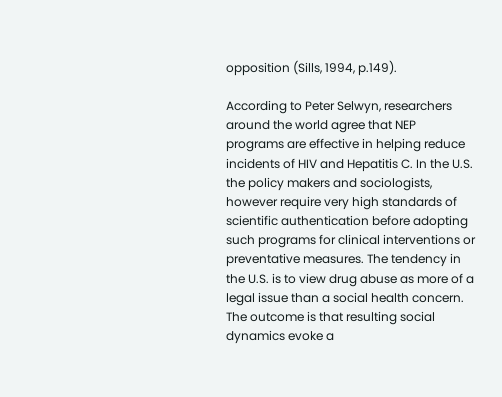opposition (Sills, 1994, p.149).

According to Peter Selwyn, researchers around the world agree that NEP programs are effective in helping reduce incidents of HIV and Hepatitis C. In the U.S. the policy makers and sociologists, however require very high standards of scientific authentication before adopting such programs for clinical interventions or preventative measures. The tendency in the U.S. is to view drug abuse as more of a legal issue than a social health concern. The outcome is that resulting social dynamics evoke a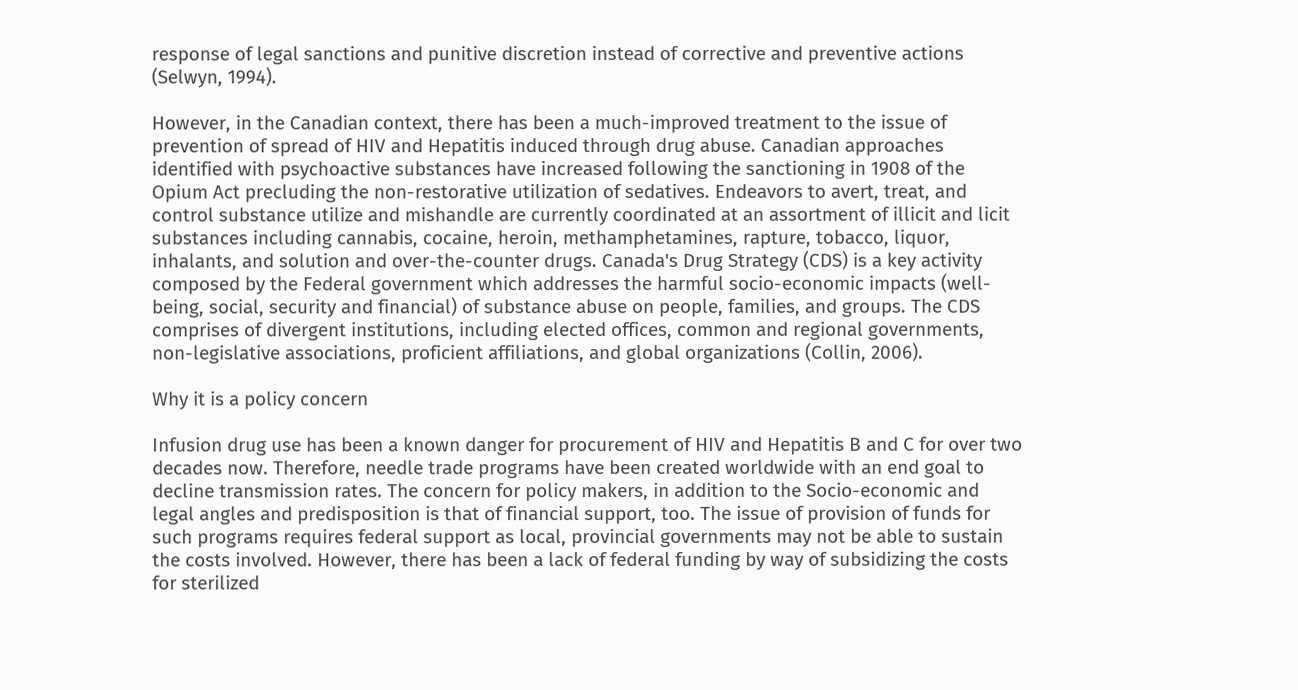response of legal sanctions and punitive discretion instead of corrective and preventive actions (Selwyn, 1994).

However, in the Canadian context, there has been a much-improved treatment to the issue of prevention of spread of HIV and Hepatitis induced through drug abuse. Canadian approaches identified with psychoactive substances have increased following the sanctioning in 1908 of the Opium Act precluding the non-restorative utilization of sedatives. Endeavors to avert, treat, and control substance utilize and mishandle are currently coordinated at an assortment of illicit and licit substances including cannabis, cocaine, heroin, methamphetamines, rapture, tobacco, liquor, inhalants, and solution and over-the-counter drugs. Canada's Drug Strategy (CDS) is a key activity composed by the Federal government which addresses the harmful socio-economic impacts (well-being, social, security and financial) of substance abuse on people, families, and groups. The CDS comprises of divergent institutions, including elected offices, common and regional governments, non-legislative associations, proficient affiliations, and global organizations (Collin, 2006).

Why it is a policy concern

Infusion drug use has been a known danger for procurement of HIV and Hepatitis B and C for over two decades now. Therefore, needle trade programs have been created worldwide with an end goal to decline transmission rates. The concern for policy makers, in addition to the Socio-economic and legal angles and predisposition is that of financial support, too. The issue of provision of funds for such programs requires federal support as local, provincial governments may not be able to sustain the costs involved. However, there has been a lack of federal funding by way of subsidizing the costs for sterilized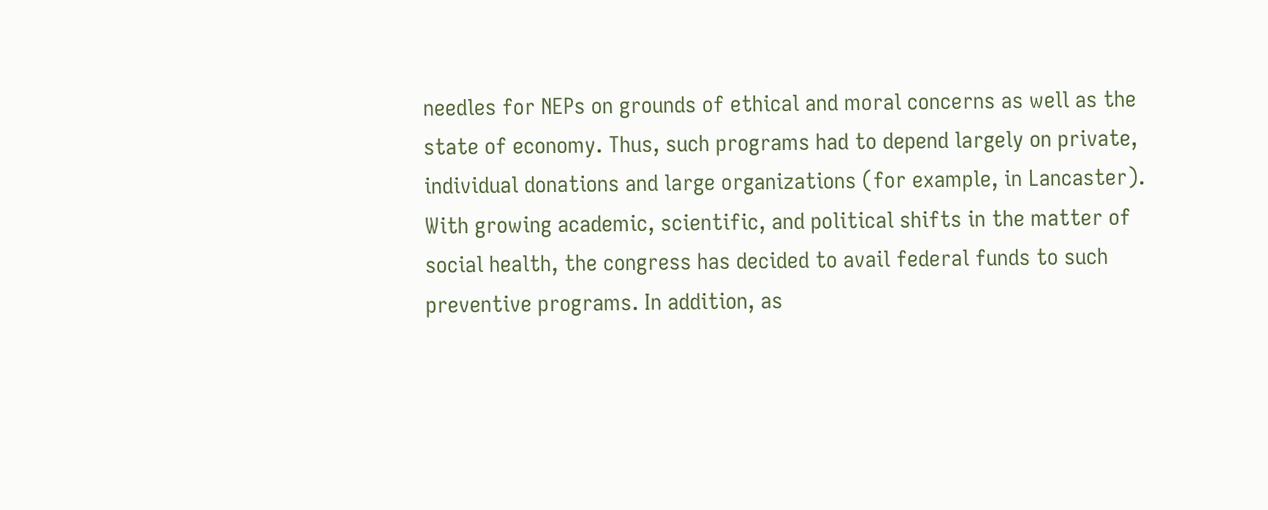needles for NEPs on grounds of ethical and moral concerns as well as the state of economy. Thus, such programs had to depend largely on private, individual donations and large organizations (for example, in Lancaster). With growing academic, scientific, and political shifts in the matter of social health, the congress has decided to avail federal funds to such preventive programs. In addition, as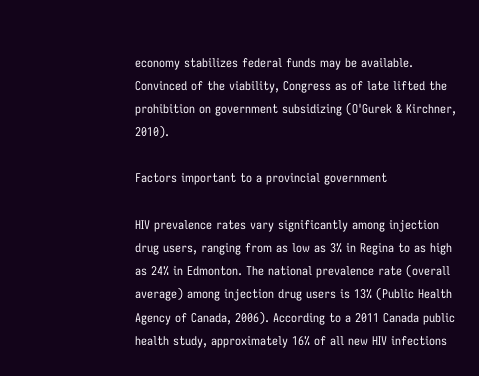economy stabilizes federal funds may be available. Convinced of the viability, Congress as of late lifted the prohibition on government subsidizing (O'Gurek & Kirchner, 2010).

Factors important to a provincial government

HIV prevalence rates vary significantly among injection drug users, ranging from as low as 3% in Regina to as high as 24% in Edmonton. The national prevalence rate (overall average) among injection drug users is 13% (Public Health Agency of Canada, 2006). According to a 2011 Canada public health study, approximately 16% of all new HIV infections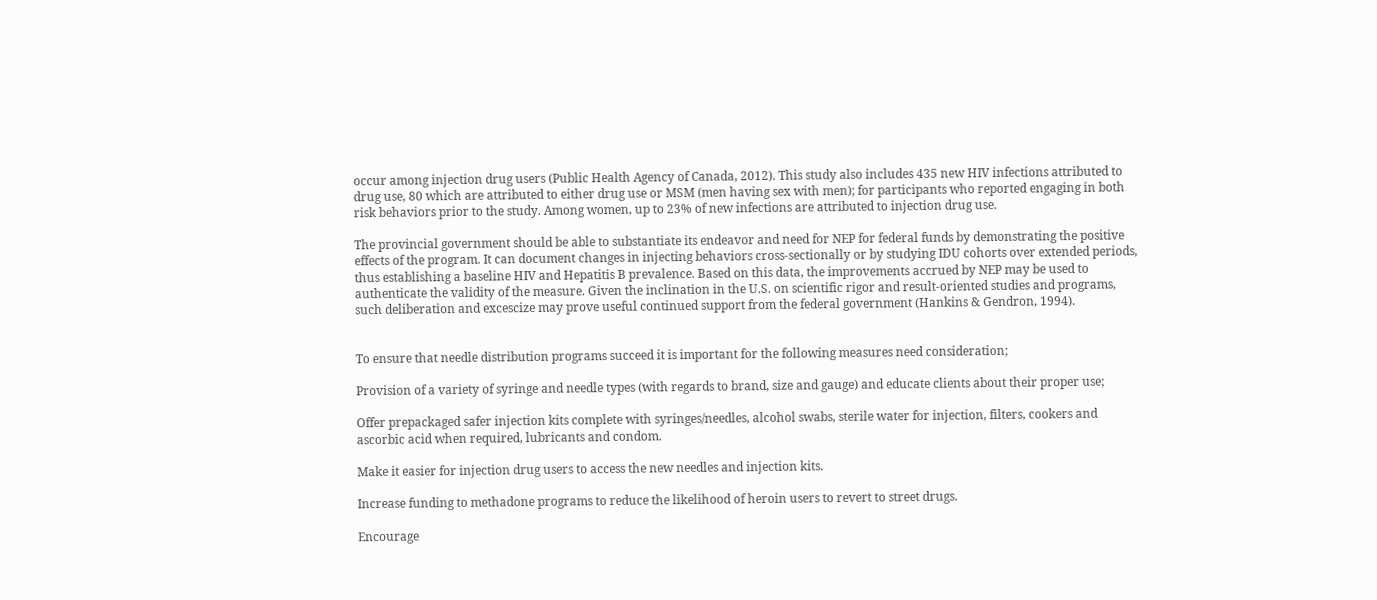occur among injection drug users (Public Health Agency of Canada, 2012). This study also includes 435 new HIV infections attributed to drug use, 80 which are attributed to either drug use or MSM (men having sex with men); for participants who reported engaging in both risk behaviors prior to the study. Among women, up to 23% of new infections are attributed to injection drug use.

The provincial government should be able to substantiate its endeavor and need for NEP for federal funds by demonstrating the positive effects of the program. It can document changes in injecting behaviors cross-sectionally or by studying IDU cohorts over extended periods, thus establishing a baseline HIV and Hepatitis B prevalence. Based on this data, the improvements accrued by NEP may be used to authenticate the validity of the measure. Given the inclination in the U.S. on scientific rigor and result-oriented studies and programs, such deliberation and excescize may prove useful continued support from the federal government (Hankins & Gendron, 1994).


To ensure that needle distribution programs succeed it is important for the following measures need consideration;

Provision of a variety of syringe and needle types (with regards to brand, size and gauge) and educate clients about their proper use;

Offer prepackaged safer injection kits complete with syringes/needles, alcohol swabs, sterile water for injection, filters, cookers and ascorbic acid when required, lubricants and condom.

Make it easier for injection drug users to access the new needles and injection kits.

Increase funding to methadone programs to reduce the likelihood of heroin users to revert to street drugs.

Encourage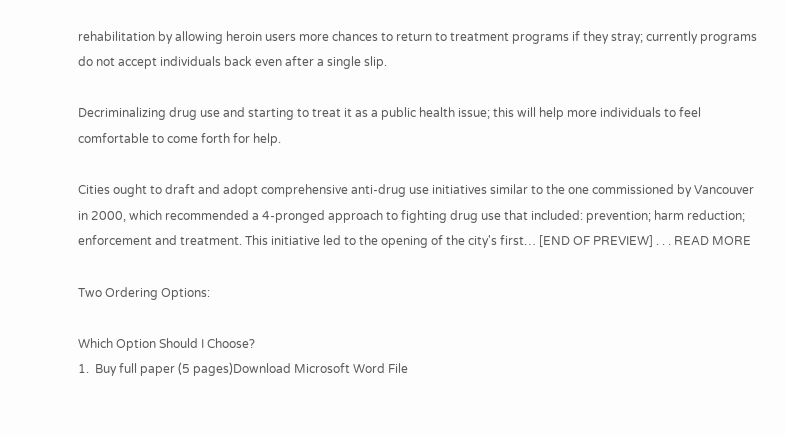rehabilitation by allowing heroin users more chances to return to treatment programs if they stray; currently programs do not accept individuals back even after a single slip.

Decriminalizing drug use and starting to treat it as a public health issue; this will help more individuals to feel comfortable to come forth for help.

Cities ought to draft and adopt comprehensive anti-drug use initiatives similar to the one commissioned by Vancouver in 2000, which recommended a 4-pronged approach to fighting drug use that included: prevention; harm reduction; enforcement and treatment. This initiative led to the opening of the city's first… [END OF PREVIEW] . . . READ MORE

Two Ordering Options:

Which Option Should I Choose?
1.  Buy full paper (5 pages)Download Microsoft Word File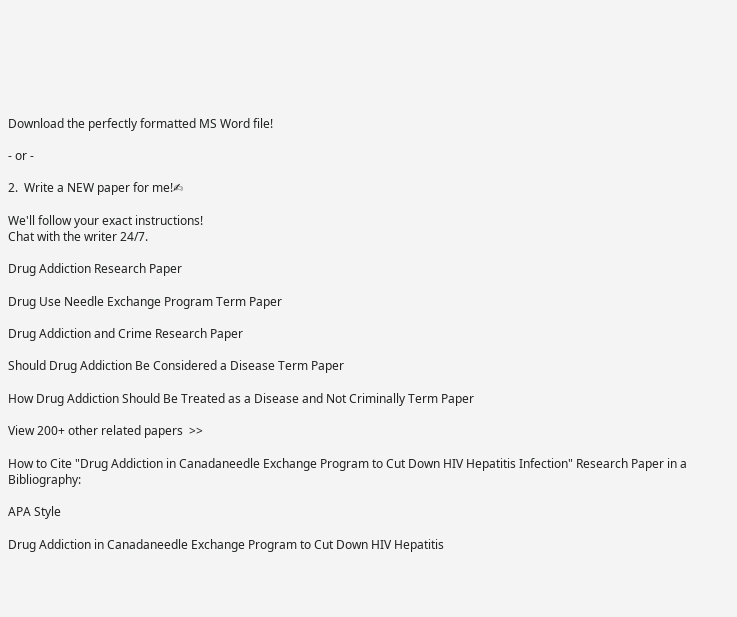Download the perfectly formatted MS Word file!

- or -

2.  Write a NEW paper for me!✍

We'll follow your exact instructions!
Chat with the writer 24/7.

Drug Addiction Research Paper

Drug Use Needle Exchange Program Term Paper

Drug Addiction and Crime Research Paper

Should Drug Addiction Be Considered a Disease Term Paper

How Drug Addiction Should Be Treated as a Disease and Not Criminally Term Paper

View 200+ other related papers  >>

How to Cite "Drug Addiction in Canadaneedle Exchange Program to Cut Down HIV Hepatitis Infection" Research Paper in a Bibliography:

APA Style

Drug Addiction in Canadaneedle Exchange Program to Cut Down HIV Hepatitis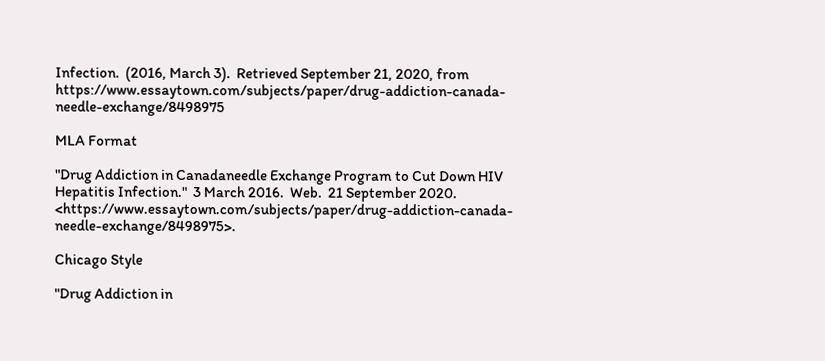Infection.  (2016, March 3).  Retrieved September 21, 2020, from https://www.essaytown.com/subjects/paper/drug-addiction-canada-needle-exchange/8498975

MLA Format

"Drug Addiction in Canadaneedle Exchange Program to Cut Down HIV Hepatitis Infection."  3 March 2016.  Web.  21 September 2020. <https://www.essaytown.com/subjects/paper/drug-addiction-canada-needle-exchange/8498975>.

Chicago Style

"Drug Addiction in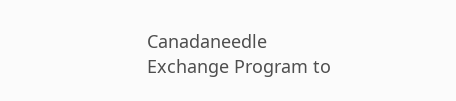Canadaneedle Exchange Program to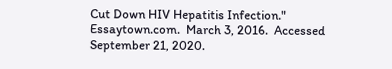Cut Down HIV Hepatitis Infection."  Essaytown.com.  March 3, 2016.  Accessed September 21, 2020.